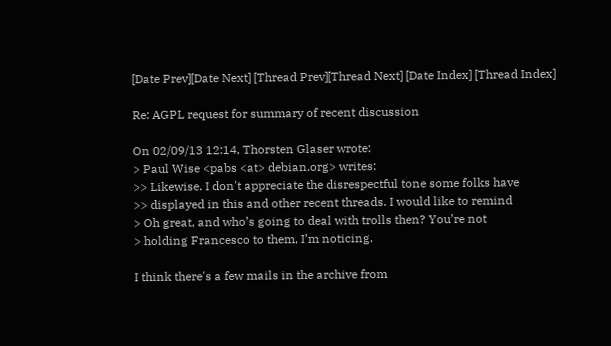[Date Prev][Date Next] [Thread Prev][Thread Next] [Date Index] [Thread Index]

Re: AGPL request for summary of recent discussion

On 02/09/13 12:14, Thorsten Glaser wrote:
> Paul Wise <pabs <at> debian.org> writes:
>> Likewise. I don't appreciate the disrespectful tone some folks have
>> displayed in this and other recent threads. I would like to remind
> Oh great, and who’s going to deal with trolls then? You’re not
> holding Francesco to them, I’m noticing.

I think there's a few mails in the archive from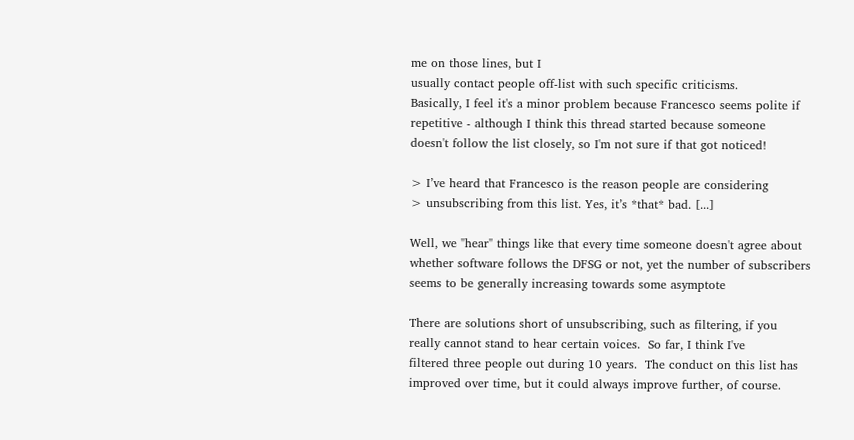me on those lines, but I
usually contact people off-list with such specific criticisms.
Basically, I feel it's a minor problem because Francesco seems polite if
repetitive - although I think this thread started because someone
doesn't follow the list closely, so I'm not sure if that got noticed!

> I’ve heard that Francesco is the reason people are considering
> unsubscribing from this list. Yes, it’s *that* bad. [...]

Well, we "hear" things like that every time someone doesn't agree about
whether software follows the DFSG or not, yet the number of subscribers
seems to be generally increasing towards some asymptote

There are solutions short of unsubscribing, such as filtering, if you
really cannot stand to hear certain voices.  So far, I think I've
filtered three people out during 10 years.  The conduct on this list has
improved over time, but it could always improve further, of course.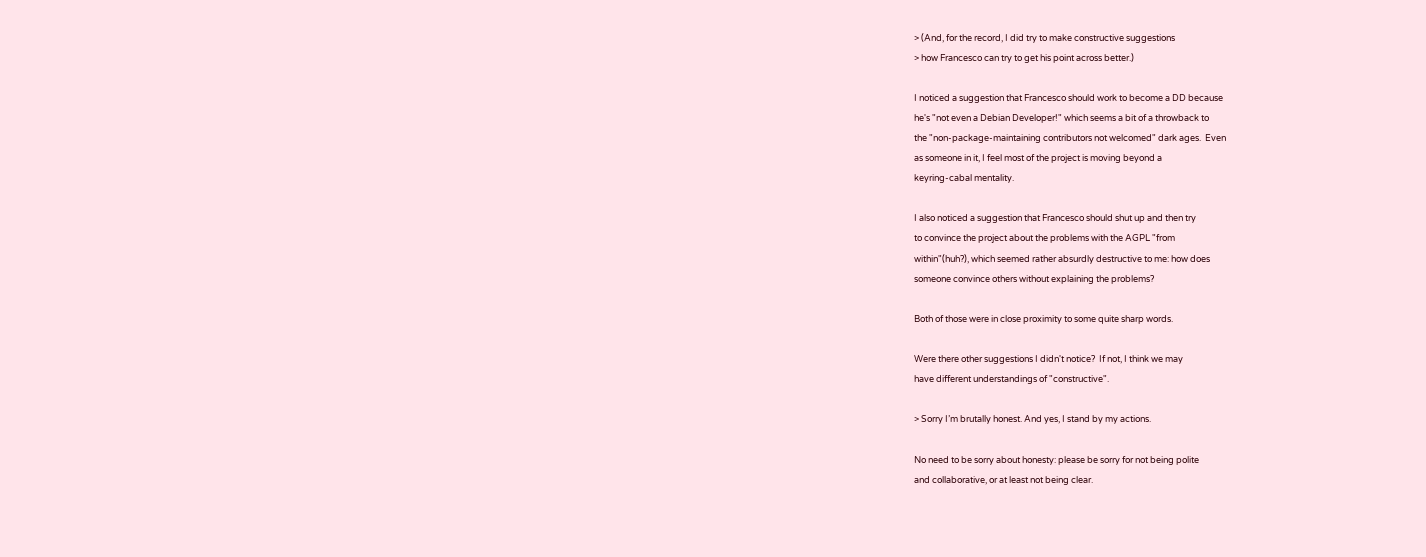> (And, for the record, I did try to make constructive suggestions
> how Francesco can try to get his point across better.)

I noticed a suggestion that Francesco should work to become a DD because
he's "not even a Debian Developer!" which seems a bit of a throwback to
the "non-package-maintaining contributors not welcomed" dark ages.  Even
as someone in it, I feel most of the project is moving beyond a
keyring-cabal mentality.

I also noticed a suggestion that Francesco should shut up and then try
to convince the project about the problems with the AGPL "from
within"(huh?), which seemed rather absurdly destructive to me: how does
someone convince others without explaining the problems?

Both of those were in close proximity to some quite sharp words.

Were there other suggestions I didn't notice?  If not, I think we may
have different understandings of "constructive".

> Sorry I’m brutally honest. And yes, I stand by my actions.

No need to be sorry about honesty: please be sorry for not being polite
and collaborative, or at least not being clear.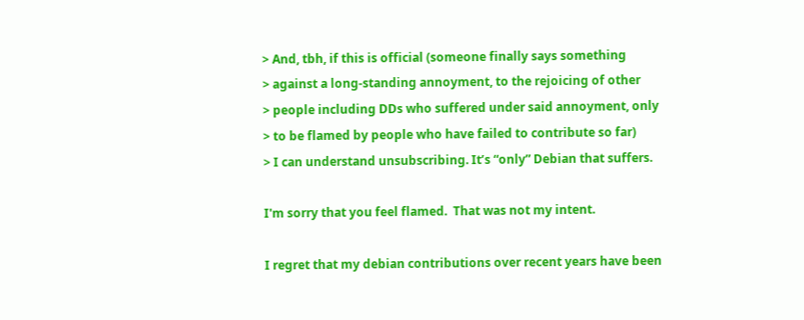> And, tbh, if this is official (someone finally says something
> against a long-standing annoyment, to the rejoicing of other
> people including DDs who suffered under said annoyment, only
> to be flamed by people who have failed to contribute so far)
> I can understand unsubscribing. It’s “only” Debian that suffers.

I'm sorry that you feel flamed.  That was not my intent.

I regret that my debian contributions over recent years have been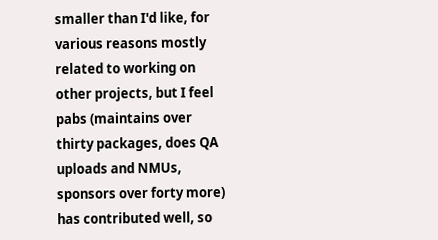smaller than I'd like, for various reasons mostly related to working on
other projects, but I feel pabs (maintains over thirty packages, does QA
uploads and NMUs, sponsors over forty more) has contributed well, so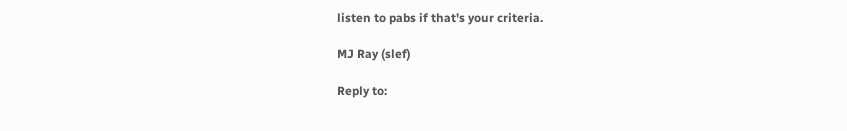listen to pabs if that's your criteria.

MJ Ray (slef)

Reply to: